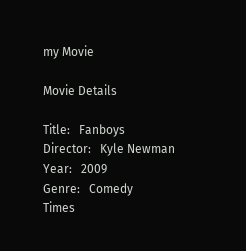my Movie

Movie Details

Title:   Fanboys
Director:   Kyle Newman
Year:   2009
Genre:   Comedy
Times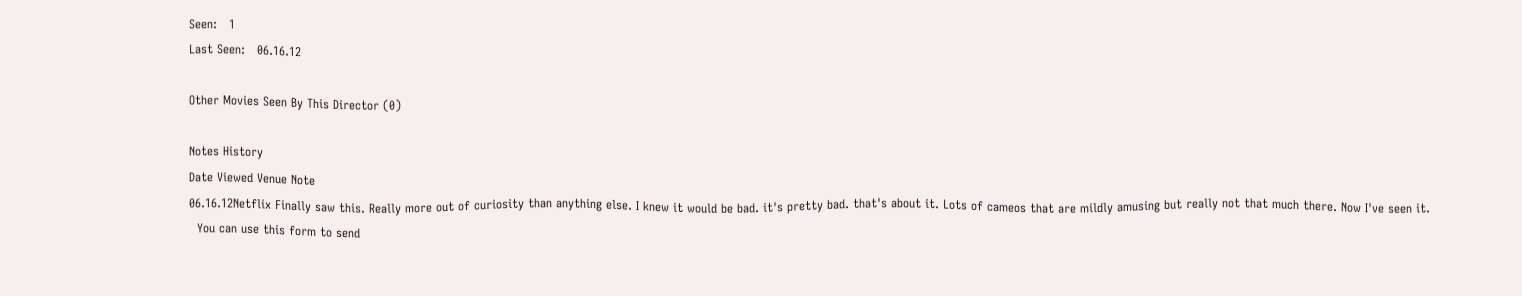Seen:   1
Last Seen:   06.16.12

Other Movies Seen By This Director (0)

Notes History
Date Viewed Venue Note
06.16.12Netflix Finally saw this. Really more out of curiosity than anything else. I knew it would be bad. it's pretty bad. that's about it. Lots of cameos that are mildly amusing but really not that much there. Now I've seen it.
  You can use this form to send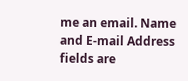me an email. Name and E-mail Address fields are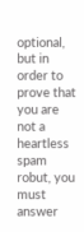optional, but in order to prove that you are not a heartless spam robut, you must answer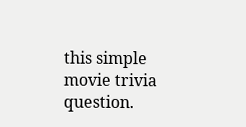this simple movie trivia question.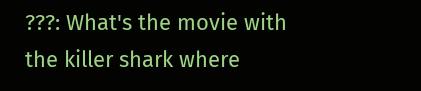???: What's the movie with the killer shark where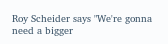Roy Scheider says "We're gonna need a bigger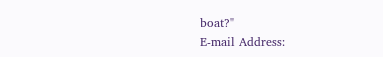boat?"
E-mail Address: